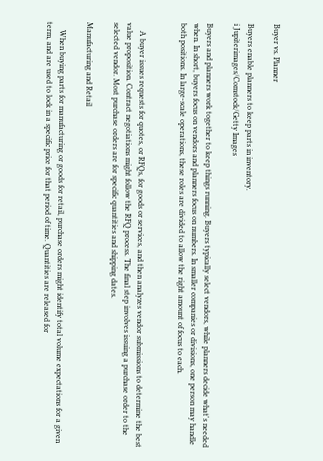Buyer vs. Planner

Buyers enable planners to keep parts in inventory.
i Jupiterimages/Comstock/Getty Images

Buyers and planners work together to keep things running. Buyers typically select vendors, while planners decide what's needed when. In short, buyers focus on vendors and planners focus on numbers. In smaller companies or divisions, one person may handle both positions. In large-scale operations, these roles are divided to allow the right amount of focus to each.


    A buyer issues requests for quotes, or RFQs, for goods or services, and then analyzes vendor submissions to determine the best value proposition. Contract negotiations might follow the RFQ process. The final step involves issuing a purchase order to the selected vendor. Most purchase orders are for specific quantities and shipping dates.

Manufacturing and Retail

    When buying parts for manufacturing or goods for retail, purchase orders might identify total volume expectations for a given term, and are used to lock in a specific price for that period of time. Quantities are released for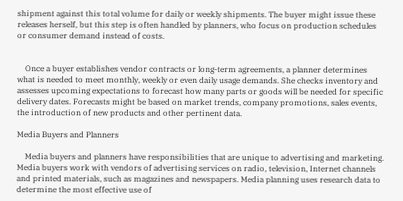shipment against this total volume for daily or weekly shipments. The buyer might issue these releases herself, but this step is often handled by planners, who focus on production schedules or consumer demand instead of costs.


    Once a buyer establishes vendor contracts or long-term agreements, a planner determines what is needed to meet monthly, weekly or even daily usage demands. She checks inventory and assesses upcoming expectations to forecast how many parts or goods will be needed for specific delivery dates. Forecasts might be based on market trends, company promotions, sales events, the introduction of new products and other pertinent data.

Media Buyers and Planners

    Media buyers and planners have responsibilities that are unique to advertising and marketing. Media buyers work with vendors of advertising services on radio, television, Internet channels and printed materials, such as magazines and newspapers. Media planning uses research data to determine the most effective use of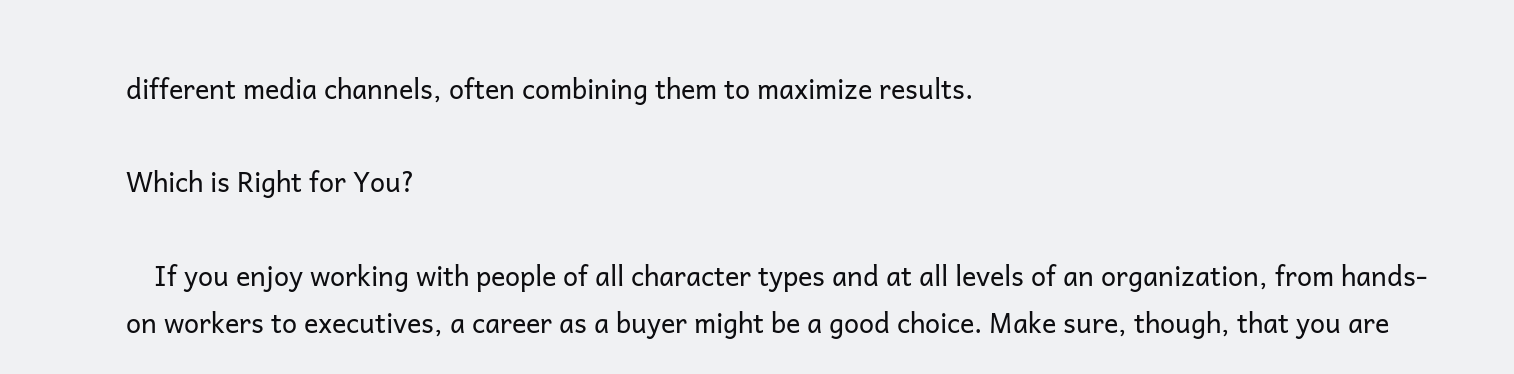different media channels, often combining them to maximize results.

Which is Right for You?

    If you enjoy working with people of all character types and at all levels of an organization, from hands-on workers to executives, a career as a buyer might be a good choice. Make sure, though, that you are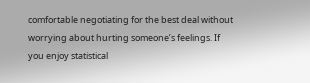comfortable negotiating for the best deal without worrying about hurting someone’s feelings. If you enjoy statistical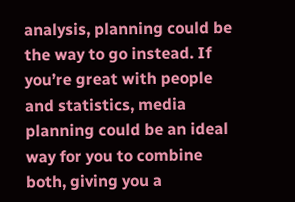analysis, planning could be the way to go instead. If you’re great with people and statistics, media planning could be an ideal way for you to combine both, giving you a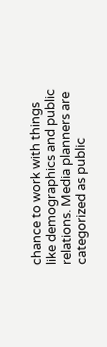chance to work with things like demographics and public relations. Media planners are categorized as public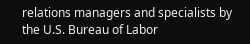relations managers and specialists by the U.S. Bureau of Labor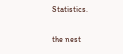Statistics.

the nest